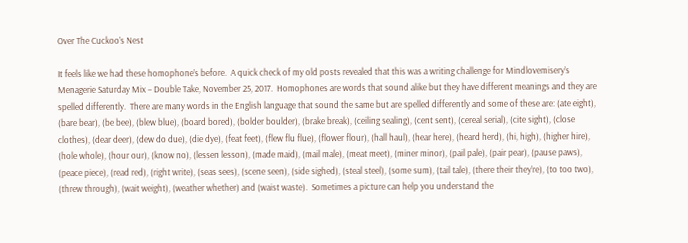Over The Cuckoo’s Nest

It feels like we had these homophone’s before.  A quick check of my old posts revealed that this was a writing challenge for Mindlovemisery’s Menagerie Saturday Mix – Double Take, November 25, 2017.  Homophones are words that sound alike but they have different meanings and they are spelled differently.  There are many words in the English language that sound the same but are spelled differently and some of these are: (ate eight), (bare bear), (be bee), (blew blue), (board bored), (bolder boulder), (brake break), (ceiling sealing), (cent sent), (cereal serial), (cite sight), (close clothes), (dear deer), (dew do due), (die dye), (feat feet), (flew flu flue), (flower flour), (hall haul), (hear here), (heard herd), (hi, high), (higher hire), (hole whole), (hour our), (know no), (lessen lesson), (made maid), (mail male), (meat meet), (miner minor), (pail pale), (pair pear), (pause paws), (peace piece), (read red), (right write), (seas sees), (scene seen), (side sighed), (steal steel), (some sum), (tail tale), (there their they’re), (to too two), (threw through), (wait weight), (weather whether) and (waist waste).  Sometimes a picture can help you understand the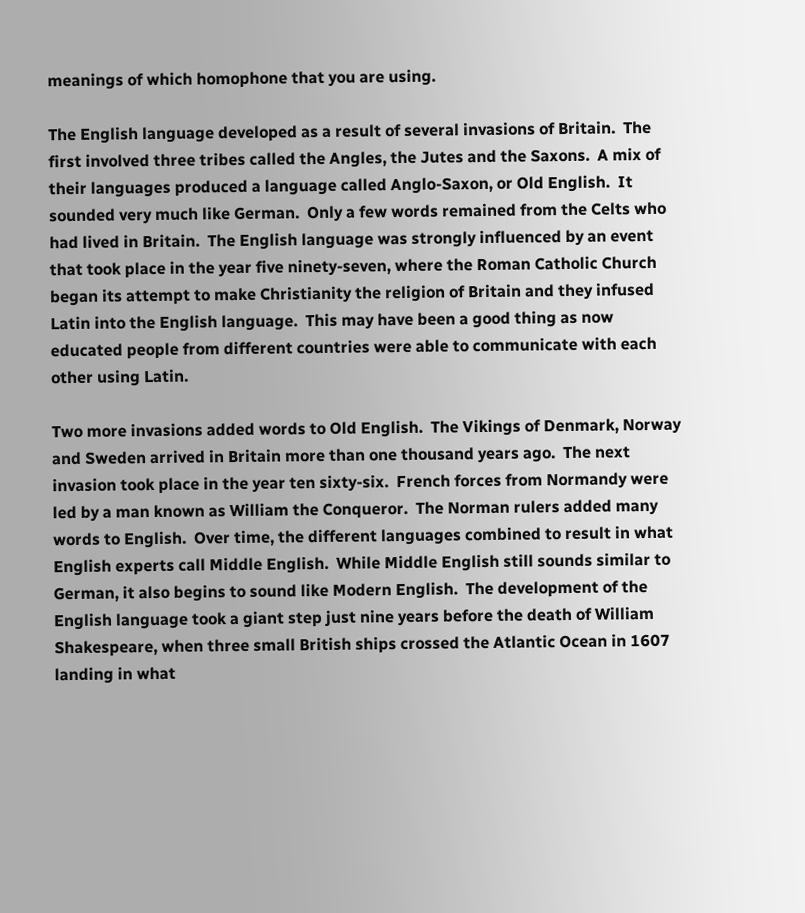meanings of which homophone that you are using.

The English language developed as a result of several invasions of Britain.  The first involved three tribes called the Angles, the Jutes and the Saxons.  A mix of their languages produced a language called Anglo-Saxon, or Old English.  It sounded very much like German.  Only a few words remained from the Celts who had lived in Britain.  The English language was strongly influenced by an event that took place in the year five ninety-seven, where the Roman Catholic Church began its attempt to make Christianity the religion of Britain and they infused Latin into the English language.  This may have been a good thing as now educated people from different countries were able to communicate with each other using Latin.

Two more invasions added words to Old English.  The Vikings of Denmark, Norway and Sweden arrived in Britain more than one thousand years ago.  The next invasion took place in the year ten sixty-six.  French forces from Normandy were led by a man known as William the Conqueror.  The Norman rulers added many words to English.  Over time, the different languages combined to result in what English experts call Middle English.  While Middle English still sounds similar to German, it also begins to sound like Modern English.  The development of the English language took a giant step just nine years before the death of William Shakespeare, when three small British ships crossed the Atlantic Ocean in 1607 landing in what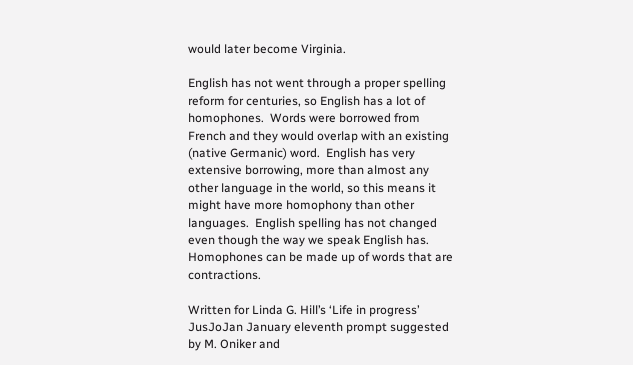would later become Virginia.

English has not went through a proper spelling reform for centuries, so English has a lot of homophones.  Words were borrowed from French and they would overlap with an existing (native Germanic) word.  English has very extensive borrowing, more than almost any other language in the world, so this means it might have more homophony than other languages.  English spelling has not changed even though the way we speak English has.  Homophones can be made up of words that are contractions.

Written for Linda G. Hill’s ‘Life in progress’ JusJoJan January eleventh prompt suggested by M. Oniker and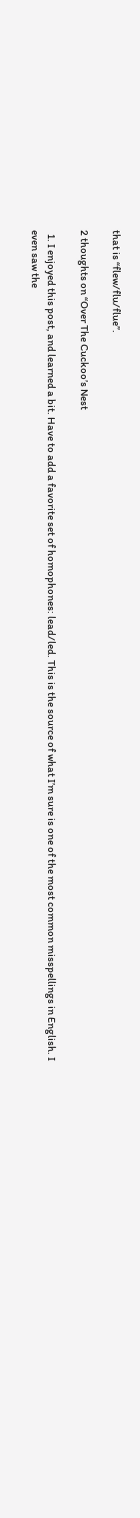that is “flew/flu/flue”.

2 thoughts on “Over The Cuckoo’s Nest

  1. I enjoyed this post, and learned a bit. Have to add a favorite set of homophones: lead/led. This is the source of what I’m sure is one of the most common misspellings in English. I even saw the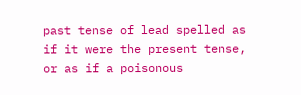past tense of lead spelled as if it were the present tense, or as if a poisonous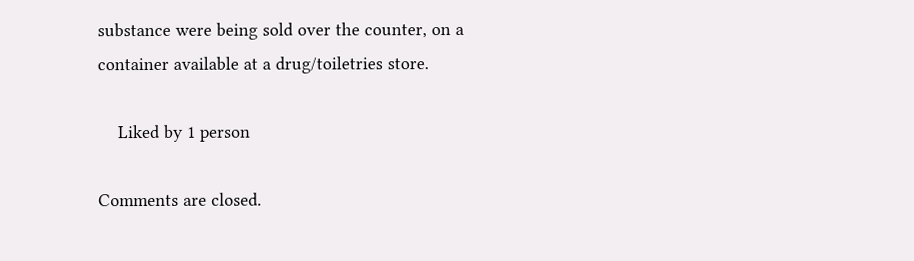substance were being sold over the counter, on a container available at a drug/toiletries store.

    Liked by 1 person

Comments are closed.